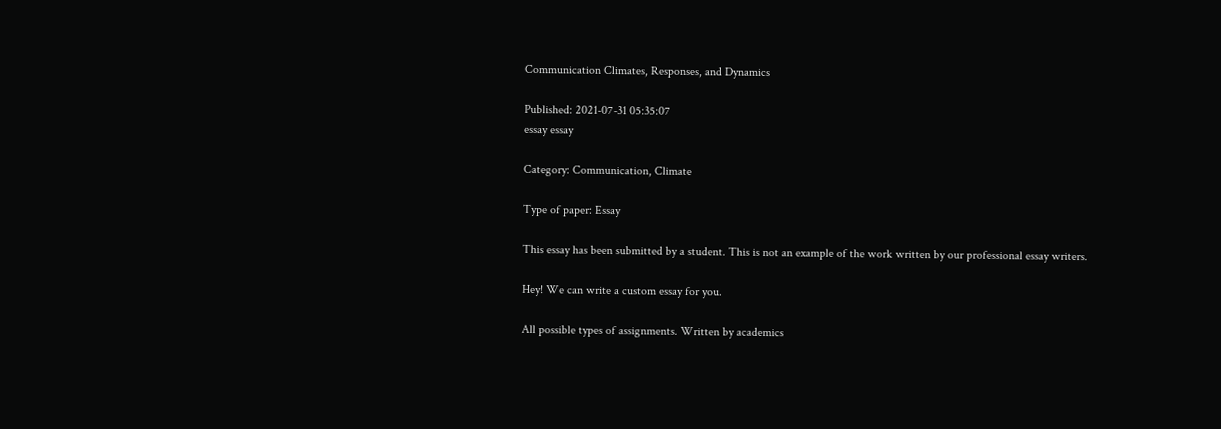Communication Climates, Responses, and Dynamics

Published: 2021-07-31 05:35:07
essay essay

Category: Communication, Climate

Type of paper: Essay

This essay has been submitted by a student. This is not an example of the work written by our professional essay writers.

Hey! We can write a custom essay for you.

All possible types of assignments. Written by academics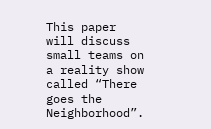This paper will discuss small teams on a reality show called “There goes the Neighborhood”.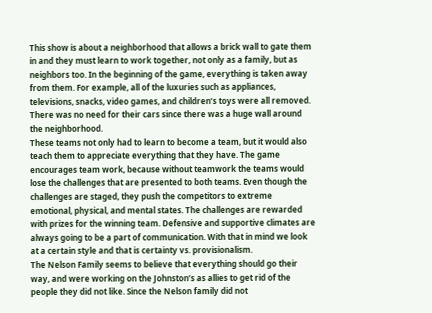This show is about a neighborhood that allows a brick wall to gate them in and they must learn to work together, not only as a family, but as neighbors too. In the beginning of the game, everything is taken away from them. For example, all of the luxuries such as appliances, televisions, snacks, video games, and children’s toys were all removed. There was no need for their cars since there was a huge wall around the neighborhood.
These teams not only had to learn to become a team, but it would also teach them to appreciate everything that they have. The game encourages team work, because without teamwork the teams would lose the challenges that are presented to both teams. Even though the challenges are staged, they push the competitors to extreme emotional, physical, and mental states. The challenges are rewarded with prizes for the winning team. Defensive and supportive climates are always going to be a part of communication. With that in mind we look at a certain style and that is certainty vs. provisionalism.
The Nelson Family seems to believe that everything should go their way, and were working on the Johnston’s as allies to get rid of the people they did not like. Since the Nelson family did not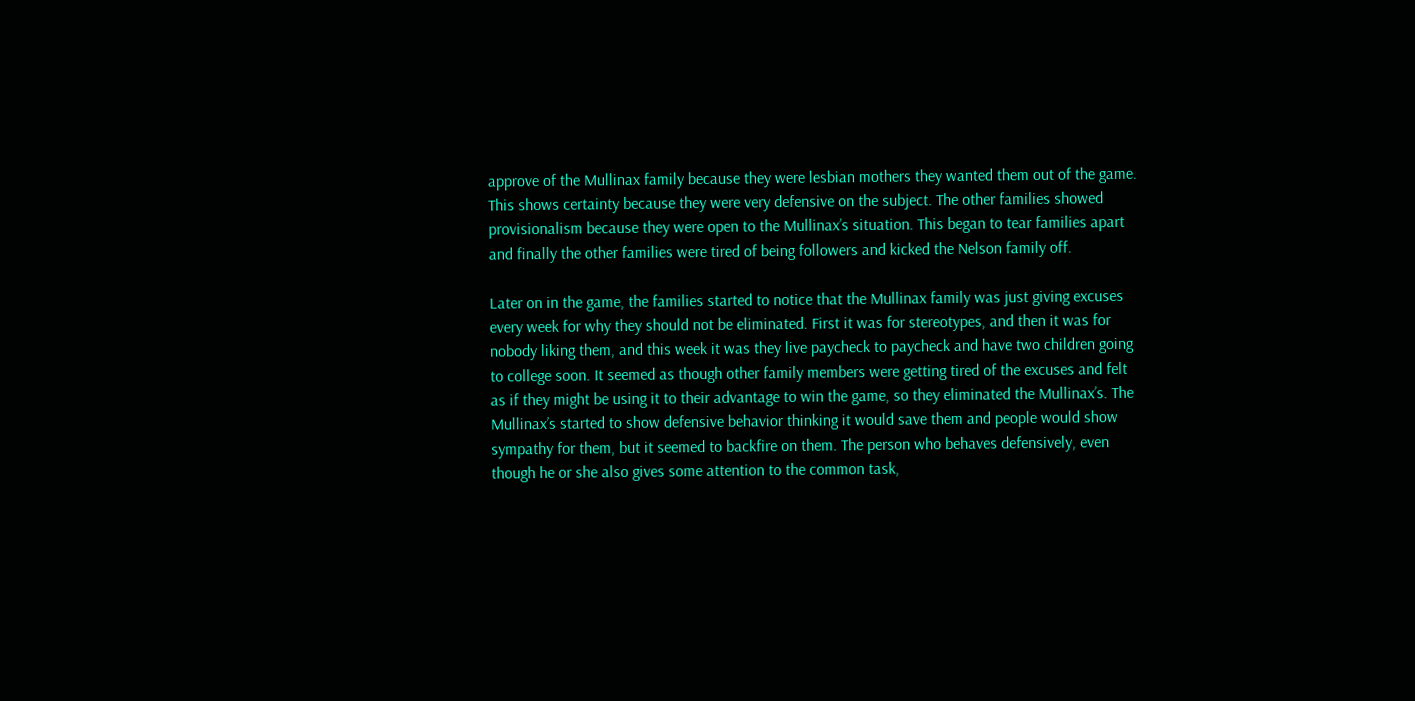approve of the Mullinax family because they were lesbian mothers they wanted them out of the game. This shows certainty because they were very defensive on the subject. The other families showed provisionalism because they were open to the Mullinax’s situation. This began to tear families apart and finally the other families were tired of being followers and kicked the Nelson family off.

Later on in the game, the families started to notice that the Mullinax family was just giving excuses every week for why they should not be eliminated. First it was for stereotypes, and then it was for nobody liking them, and this week it was they live paycheck to paycheck and have two children going to college soon. It seemed as though other family members were getting tired of the excuses and felt as if they might be using it to their advantage to win the game, so they eliminated the Mullinax’s. The Mullinax’s started to show defensive behavior thinking it would save them and people would show sympathy for them, but it seemed to backfire on them. The person who behaves defensively, even though he or she also gives some attention to the common task,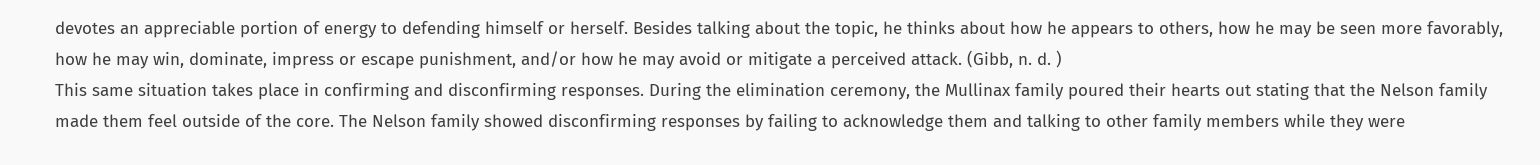devotes an appreciable portion of energy to defending himself or herself. Besides talking about the topic, he thinks about how he appears to others, how he may be seen more favorably, how he may win, dominate, impress or escape punishment, and/or how he may avoid or mitigate a perceived attack. (Gibb, n. d. )
This same situation takes place in confirming and disconfirming responses. During the elimination ceremony, the Mullinax family poured their hearts out stating that the Nelson family made them feel outside of the core. The Nelson family showed disconfirming responses by failing to acknowledge them and talking to other family members while they were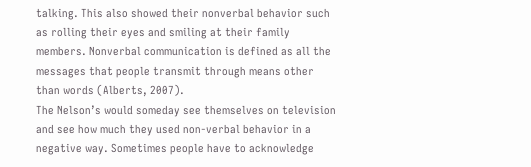talking. This also showed their nonverbal behavior such as rolling their eyes and smiling at their family members. Nonverbal communication is defined as all the messages that people transmit through means other than words (Alberts, 2007).
The Nelson’s would someday see themselves on television and see how much they used non-verbal behavior in a negative way. Sometimes people have to acknowledge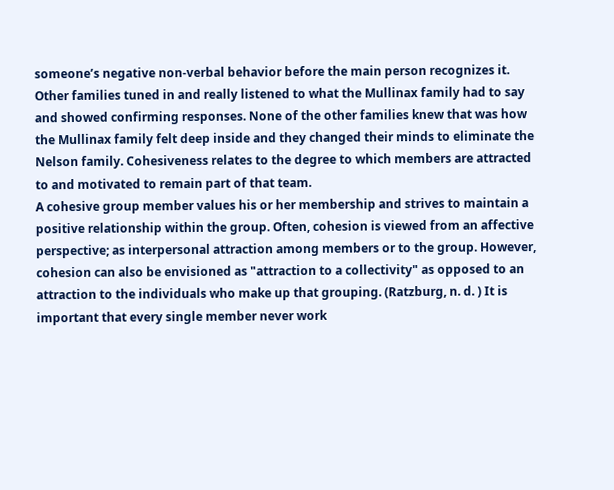someone’s negative non-verbal behavior before the main person recognizes it. Other families tuned in and really listened to what the Mullinax family had to say and showed confirming responses. None of the other families knew that was how the Mullinax family felt deep inside and they changed their minds to eliminate the Nelson family. Cohesiveness relates to the degree to which members are attracted to and motivated to remain part of that team.
A cohesive group member values his or her membership and strives to maintain a positive relationship within the group. Often, cohesion is viewed from an affective perspective; as interpersonal attraction among members or to the group. However, cohesion can also be envisioned as "attraction to a collectivity" as opposed to an attraction to the individuals who make up that grouping. (Ratzburg, n. d. ) It is important that every single member never work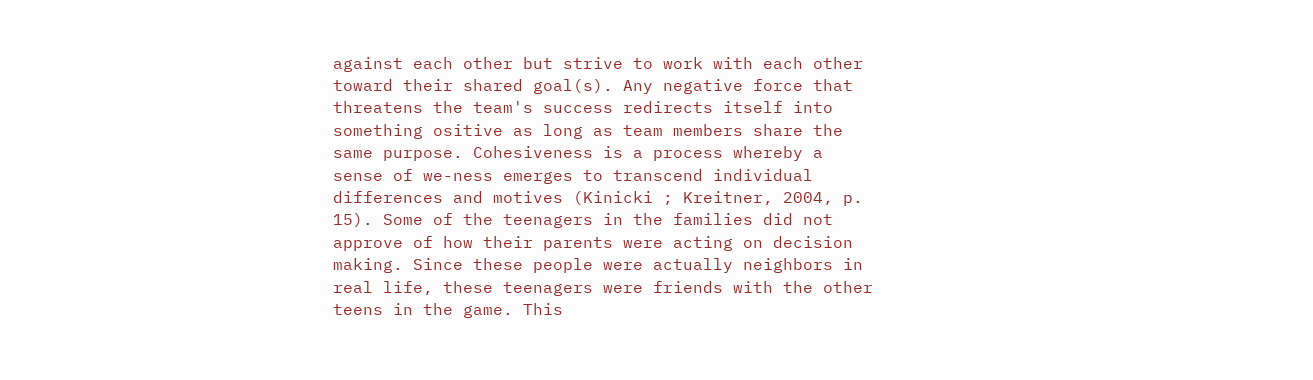against each other but strive to work with each other toward their shared goal(s). Any negative force that threatens the team's success redirects itself into something ositive as long as team members share the same purpose. Cohesiveness is a process whereby a sense of we-ness emerges to transcend individual differences and motives (Kinicki ; Kreitner, 2004, p. 15). Some of the teenagers in the families did not approve of how their parents were acting on decision making. Since these people were actually neighbors in real life, these teenagers were friends with the other teens in the game. This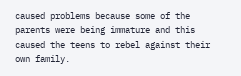caused problems because some of the parents were being immature and this caused the teens to rebel against their own family.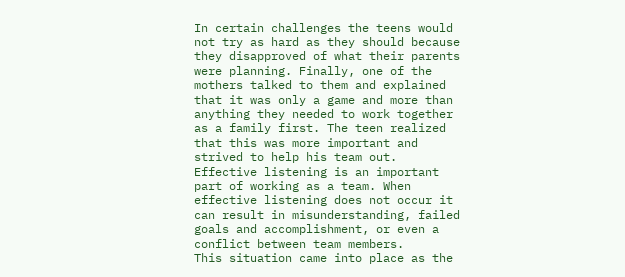In certain challenges the teens would not try as hard as they should because they disapproved of what their parents were planning. Finally, one of the mothers talked to them and explained that it was only a game and more than anything they needed to work together as a family first. The teen realized that this was more important and strived to help his team out. Effective listening is an important part of working as a team. When effective listening does not occur it can result in misunderstanding, failed goals and accomplishment, or even a conflict between team members.
This situation came into place as the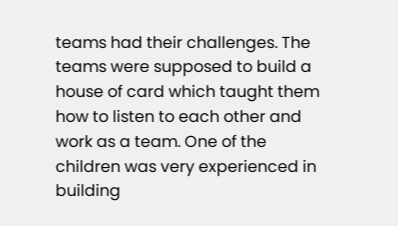teams had their challenges. The teams were supposed to build a house of card which taught them how to listen to each other and work as a team. One of the children was very experienced in building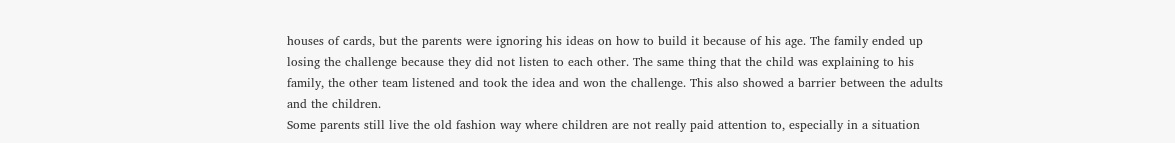houses of cards, but the parents were ignoring his ideas on how to build it because of his age. The family ended up losing the challenge because they did not listen to each other. The same thing that the child was explaining to his family, the other team listened and took the idea and won the challenge. This also showed a barrier between the adults and the children.
Some parents still live the old fashion way where children are not really paid attention to, especially in a situation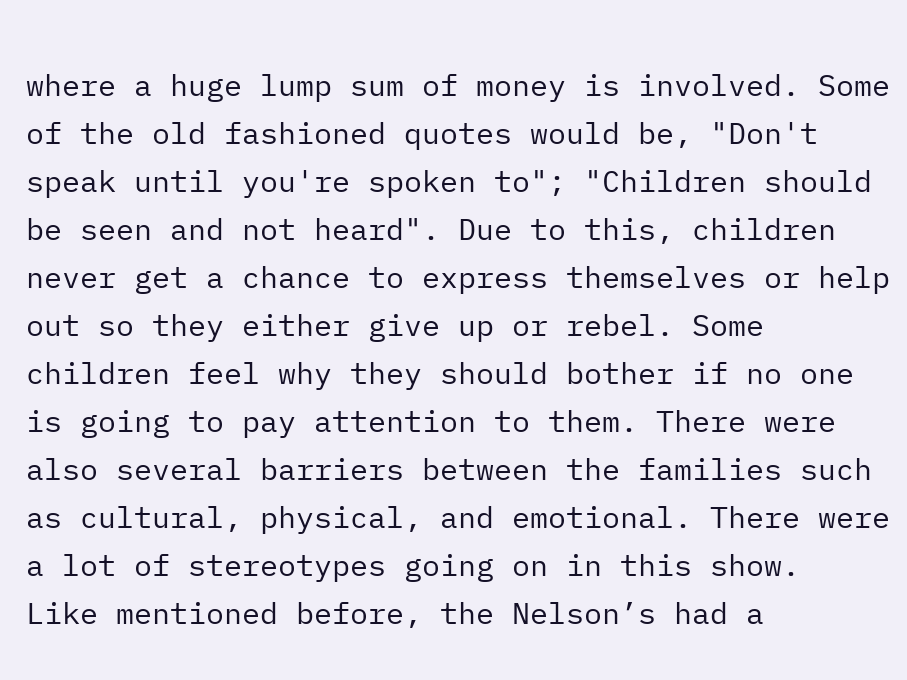where a huge lump sum of money is involved. Some of the old fashioned quotes would be, "Don't speak until you're spoken to"; "Children should be seen and not heard". Due to this, children never get a chance to express themselves or help out so they either give up or rebel. Some children feel why they should bother if no one is going to pay attention to them. There were also several barriers between the families such as cultural, physical, and emotional. There were a lot of stereotypes going on in this show.
Like mentioned before, the Nelson’s had a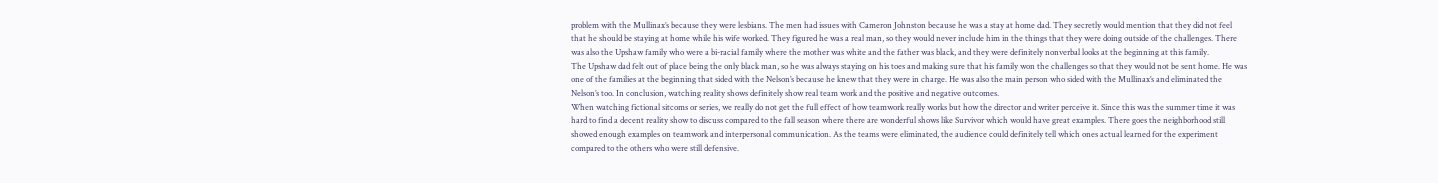problem with the Mullinax’s because they were lesbians. The men had issues with Cameron Johnston because he was a stay at home dad. They secretly would mention that they did not feel that he should be staying at home while his wife worked. They figured he was a real man, so they would never include him in the things that they were doing outside of the challenges. There was also the Upshaw family who were a bi-racial family where the mother was white and the father was black, and they were definitely nonverbal looks at the beginning at this family.
The Upshaw dad felt out of place being the only black man, so he was always staying on his toes and making sure that his family won the challenges so that they would not be sent home. He was one of the families at the beginning that sided with the Nelson’s because he knew that they were in charge. He was also the main person who sided with the Mullinax’s and eliminated the Nelson’s too. In conclusion, watching reality shows definitely show real team work and the positive and negative outcomes.
When watching fictional sitcoms or series, we really do not get the full effect of how teamwork really works but how the director and writer perceive it. Since this was the summer time it was hard to find a decent reality show to discuss compared to the fall season where there are wonderful shows like Survivor which would have great examples. There goes the neighborhood still showed enough examples on teamwork and interpersonal communication. As the teams were eliminated, the audience could definitely tell which ones actual learned for the experiment compared to the others who were still defensive.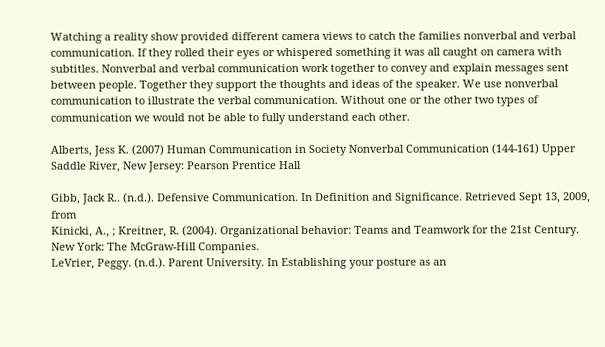Watching a reality show provided different camera views to catch the families nonverbal and verbal communication. If they rolled their eyes or whispered something it was all caught on camera with subtitles. Nonverbal and verbal communication work together to convey and explain messages sent between people. Together they support the thoughts and ideas of the speaker. We use nonverbal communication to illustrate the verbal communication. Without one or the other two types of communication we would not be able to fully understand each other.

Alberts, Jess K. (2007) Human Communication in Society Nonverbal Communication (144-161) Upper Saddle River, New Jersey: Pearson Prentice Hall

Gibb, Jack R.. (n.d.). Defensive Communication. In Definition and Significance. Retrieved Sept 13, 2009, from
Kinicki, A., ; Kreitner, R. (2004). Organizational behavior: Teams and Teamwork for the 21st Century. New York: The McGraw-Hill Companies.
LeVrier, Peggy. (n.d.). Parent University. In Establishing your posture as an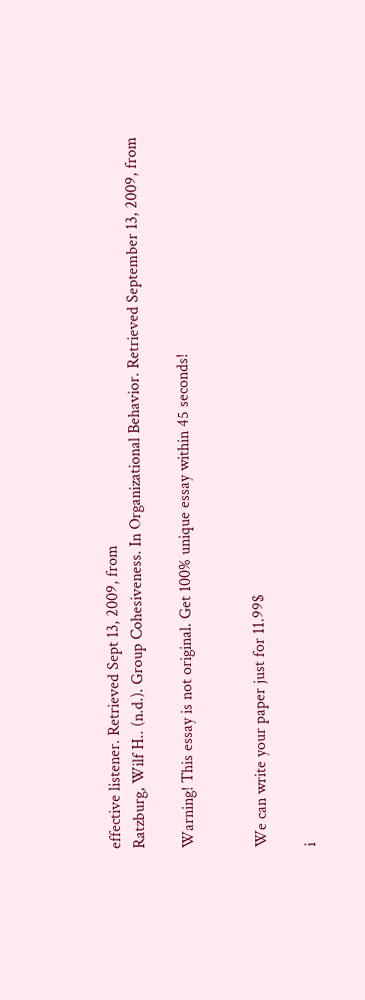effective listener. Retrieved Sept 13, 2009, from
Ratzburg, Wilf H.. (n.d.). Group Cohesiveness. In Organizational Behavior. Retrieved September 13, 2009, from

Warning! This essay is not original. Get 100% unique essay within 45 seconds!


We can write your paper just for 11.99$

i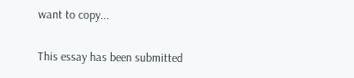want to copy...

This essay has been submitted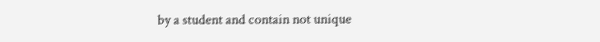by a student and contain not unique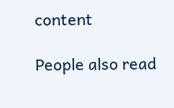content

People also read